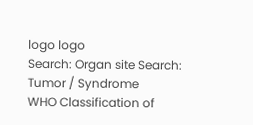logo logo
Search: Organ site Search: Tumor / Syndrome
WHO Classification of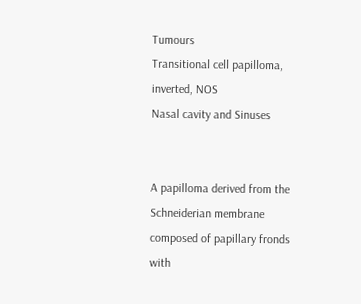Tumours
Transitional cell papilloma, inverted, NOS
Nasal cavity and Sinuses


A papilloma derived from the Schneiderian membrane composed of papillary fronds with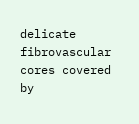delicate fibrovascular cores covered by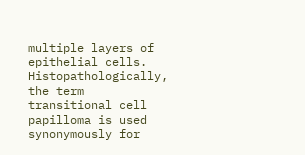multiple layers of epithelial cells.
Histopathologically, the term transitional cell papilloma is used synonymously for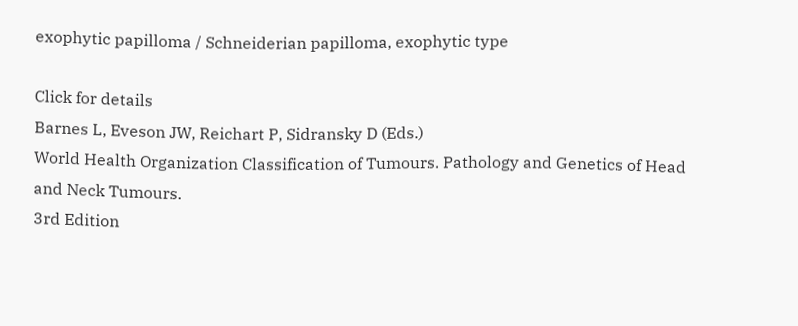exophytic papilloma / Schneiderian papilloma, exophytic type

Click for details
Barnes L, Eveson JW, Reichart P, Sidransky D (Eds.)
World Health Organization Classification of Tumours. Pathology and Genetics of Head and Neck Tumours.
3rd Edition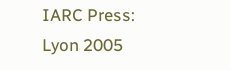IARC Press: Lyon 2005